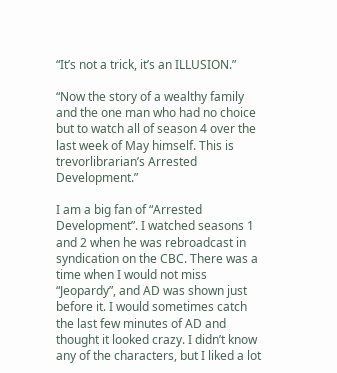“It’s not a trick, it’s an ILLUSION.”

“Now the story of a wealthy family and the one man who had no choice but to watch all of season 4 over the last week of May himself. This is trevorlibrarian’s Arrested Development.”

I am a big fan of “Arrested Development”. I watched seasons 1 and 2 when he was rebroadcast in syndication on the CBC. There was a time when I would not miss “Jeopardy”, and AD was shown just before it. I would sometimes catch the last few minutes of AD and thought it looked crazy. I didn’t know any of the characters, but I liked a lot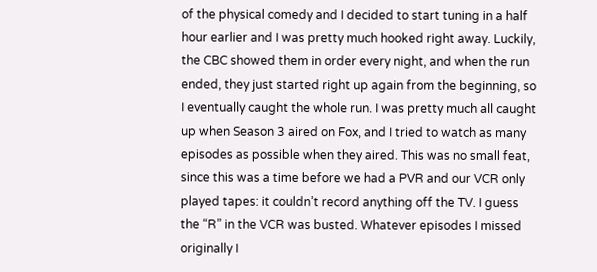of the physical comedy and I decided to start tuning in a half hour earlier and I was pretty much hooked right away. Luckily, the CBC showed them in order every night, and when the run ended, they just started right up again from the beginning, so I eventually caught the whole run. I was pretty much all caught up when Season 3 aired on Fox, and I tried to watch as many episodes as possible when they aired. This was no small feat, since this was a time before we had a PVR and our VCR only played tapes: it couldn’t record anything off the TV. I guess the “R” in the VCR was busted. Whatever episodes I missed originally I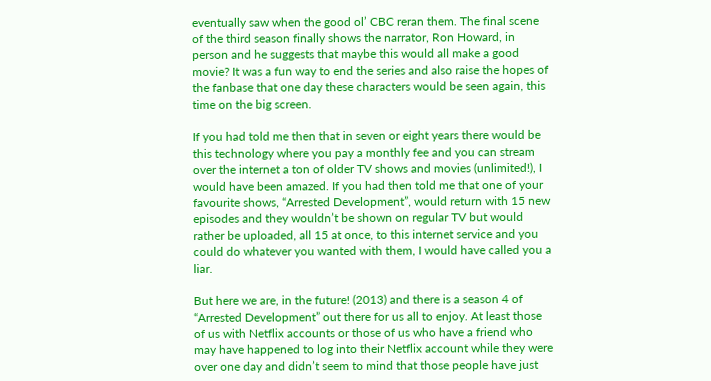eventually saw when the good ol’ CBC reran them. The final scene of the third season finally shows the narrator, Ron Howard, in person and he suggests that maybe this would all make a good movie? It was a fun way to end the series and also raise the hopes of the fanbase that one day these characters would be seen again, this time on the big screen.

If you had told me then that in seven or eight years there would be this technology where you pay a monthly fee and you can stream over the internet a ton of older TV shows and movies (unlimited!), I would have been amazed. If you had then told me that one of your favourite shows, “Arrested Development”, would return with 15 new episodes and they wouldn’t be shown on regular TV but would rather be uploaded, all 15 at once, to this internet service and you could do whatever you wanted with them, I would have called you a liar.

But here we are, in the future! (2013) and there is a season 4 of “Arrested Development” out there for us all to enjoy. At least those of us with Netflix accounts or those of us who have a friend who may have happened to log into their Netflix account while they were over one day and didn’t seem to mind that those people have just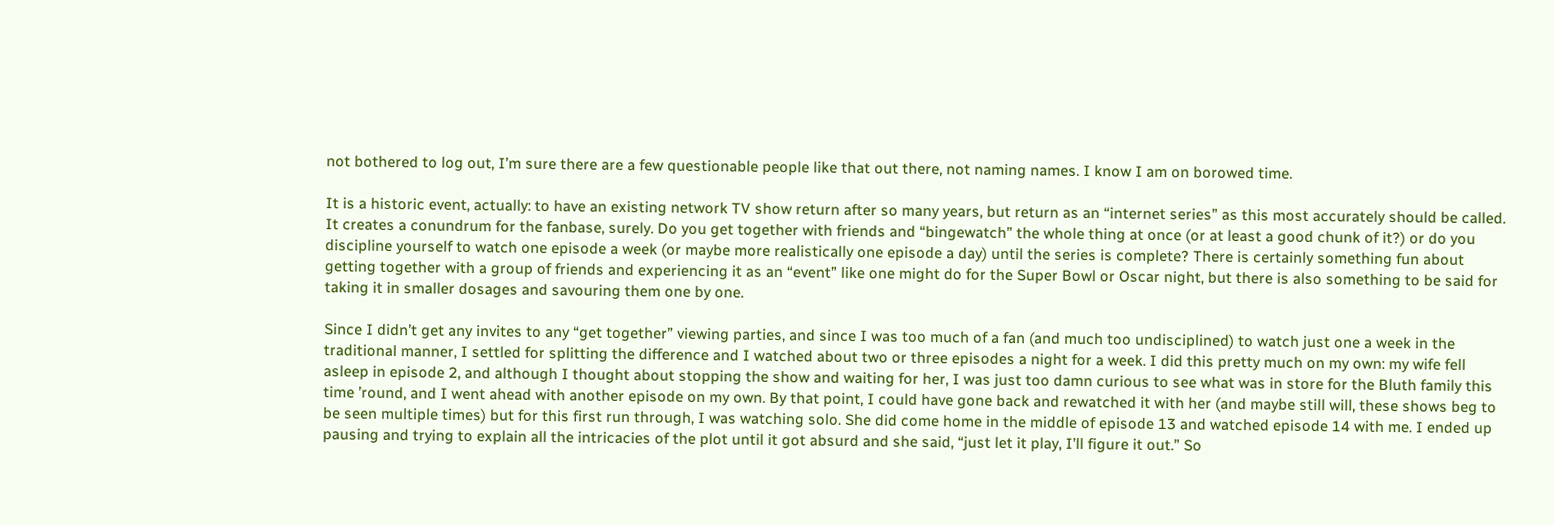not bothered to log out, I’m sure there are a few questionable people like that out there, not naming names. I know I am on borowed time.

It is a historic event, actually: to have an existing network TV show return after so many years, but return as an “internet series” as this most accurately should be called. It creates a conundrum for the fanbase, surely. Do you get together with friends and “bingewatch” the whole thing at once (or at least a good chunk of it?) or do you discipline yourself to watch one episode a week (or maybe more realistically one episode a day) until the series is complete? There is certainly something fun about getting together with a group of friends and experiencing it as an “event” like one might do for the Super Bowl or Oscar night, but there is also something to be said for taking it in smaller dosages and savouring them one by one.

Since I didn’t get any invites to any “get together” viewing parties, and since I was too much of a fan (and much too undisciplined) to watch just one a week in the traditional manner, I settled for splitting the difference and I watched about two or three episodes a night for a week. I did this pretty much on my own: my wife fell asleep in episode 2, and although I thought about stopping the show and waiting for her, I was just too damn curious to see what was in store for the Bluth family this time ’round, and I went ahead with another episode on my own. By that point, I could have gone back and rewatched it with her (and maybe still will, these shows beg to be seen multiple times) but for this first run through, I was watching solo. She did come home in the middle of episode 13 and watched episode 14 with me. I ended up pausing and trying to explain all the intricacies of the plot until it got absurd and she said, “just let it play, I’ll figure it out.” So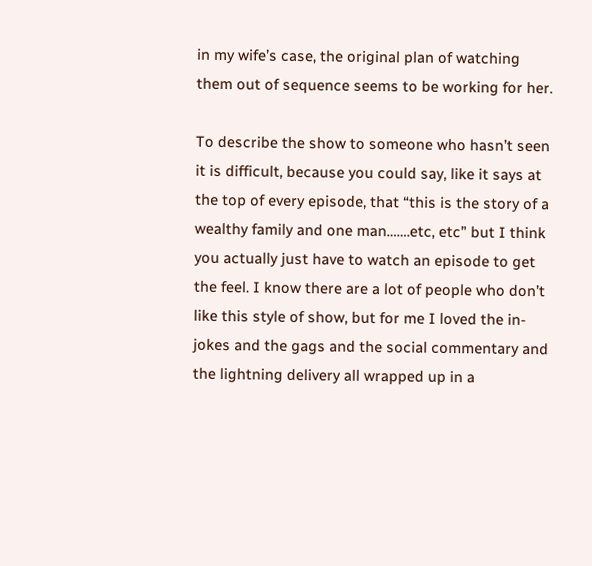in my wife’s case, the original plan of watching them out of sequence seems to be working for her.

To describe the show to someone who hasn’t seen it is difficult, because you could say, like it says at the top of every episode, that “this is the story of a wealthy family and one man…….etc, etc” but I think you actually just have to watch an episode to get the feel. I know there are a lot of people who don’t like this style of show, but for me I loved the in-jokes and the gags and the social commentary and the lightning delivery all wrapped up in a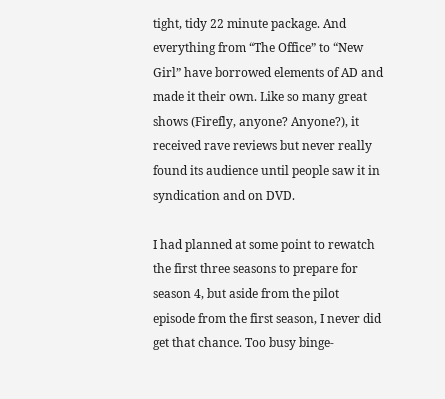tight, tidy 22 minute package. And everything from “The Office” to “New Girl” have borrowed elements of AD and made it their own. Like so many great shows (Firefly, anyone? Anyone?), it received rave reviews but never really found its audience until people saw it in syndication and on DVD.

I had planned at some point to rewatch the first three seasons to prepare for season 4, but aside from the pilot episode from the first season, I never did get that chance. Too busy binge-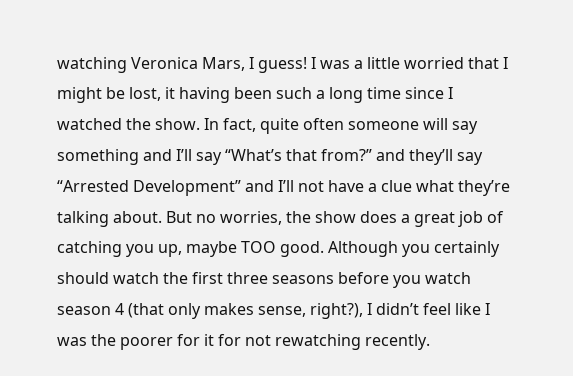watching Veronica Mars, I guess! I was a little worried that I might be lost, it having been such a long time since I watched the show. In fact, quite often someone will say something and I’ll say “What’s that from?” and they’ll say “Arrested Development” and I’ll not have a clue what they’re talking about. But no worries, the show does a great job of catching you up, maybe TOO good. Although you certainly should watch the first three seasons before you watch season 4 (that only makes sense, right?), I didn’t feel like I was the poorer for it for not rewatching recently.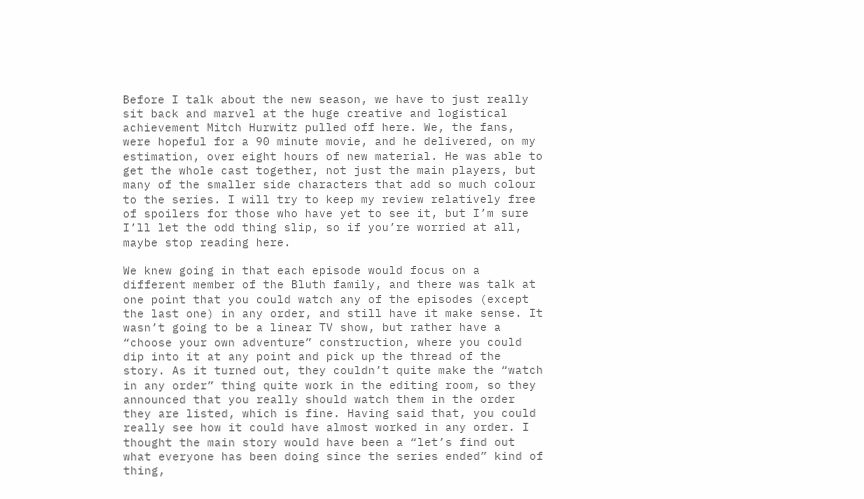Before I talk about the new season, we have to just really sit back and marvel at the huge creative and logistical achievement Mitch Hurwitz pulled off here. We, the fans, were hopeful for a 90 minute movie, and he delivered, on my estimation, over eight hours of new material. He was able to get the whole cast together, not just the main players, but many of the smaller side characters that add so much colour to the series. I will try to keep my review relatively free of spoilers for those who have yet to see it, but I’m sure I’ll let the odd thing slip, so if you’re worried at all, maybe stop reading here.

We knew going in that each episode would focus on a different member of the Bluth family, and there was talk at one point that you could watch any of the episodes (except the last one) in any order, and still have it make sense. It wasn’t going to be a linear TV show, but rather have a “choose your own adventure” construction, where you could dip into it at any point and pick up the thread of the story. As it turned out, they couldn’t quite make the “watch in any order” thing quite work in the editing room, so they announced that you really should watch them in the order they are listed, which is fine. Having said that, you could really see how it could have almost worked in any order. I thought the main story would have been a “let’s find out what everyone has been doing since the series ended” kind of thing,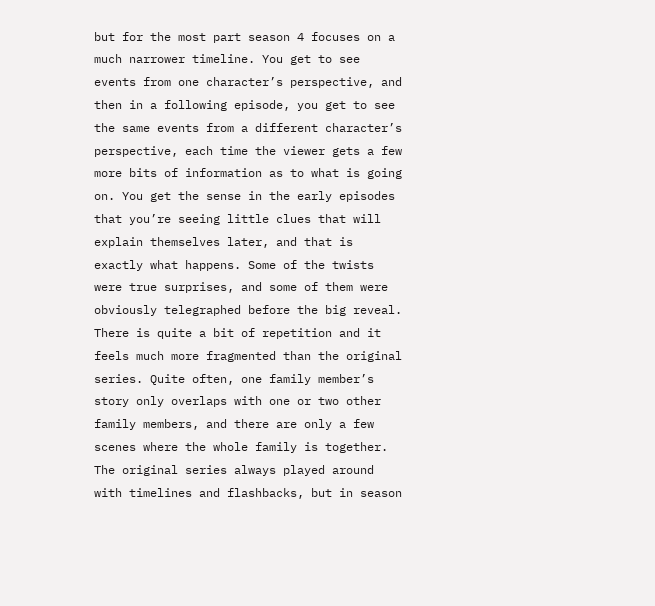but for the most part season 4 focuses on a much narrower timeline. You get to see events from one character’s perspective, and then in a following episode, you get to see the same events from a different character’s perspective, each time the viewer gets a few more bits of information as to what is going on. You get the sense in the early episodes that you’re seeing little clues that will explain themselves later, and that is exactly what happens. Some of the twists were true surprises, and some of them were obviously telegraphed before the big reveal. There is quite a bit of repetition and it feels much more fragmented than the original series. Quite often, one family member’s story only overlaps with one or two other family members, and there are only a few scenes where the whole family is together. The original series always played around with timelines and flashbacks, but in season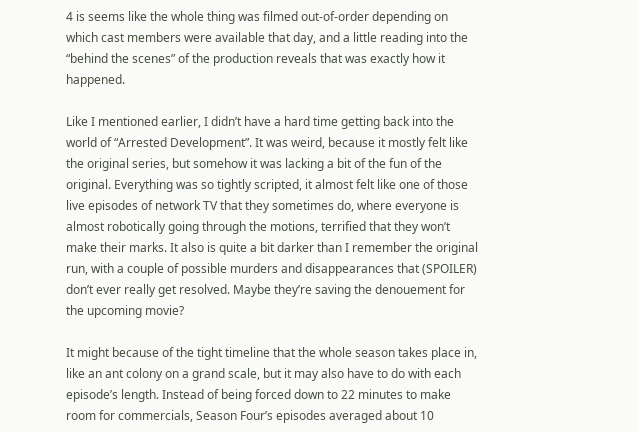4 is seems like the whole thing was filmed out-of-order depending on which cast members were available that day, and a little reading into the “behind the scenes” of the production reveals that was exactly how it happened.

Like I mentioned earlier, I didn’t have a hard time getting back into the world of “Arrested Development”. It was weird, because it mostly felt like the original series, but somehow it was lacking a bit of the fun of the original. Everything was so tightly scripted, it almost felt like one of those live episodes of network TV that they sometimes do, where everyone is almost robotically going through the motions, terrified that they won’t make their marks. It also is quite a bit darker than I remember the original run, with a couple of possible murders and disappearances that (SPOILER) don’t ever really get resolved. Maybe they’re saving the denouement for the upcoming movie?

It might because of the tight timeline that the whole season takes place in, like an ant colony on a grand scale, but it may also have to do with each episode’s length. Instead of being forced down to 22 minutes to make room for commercials, Season Four’s episodes averaged about 10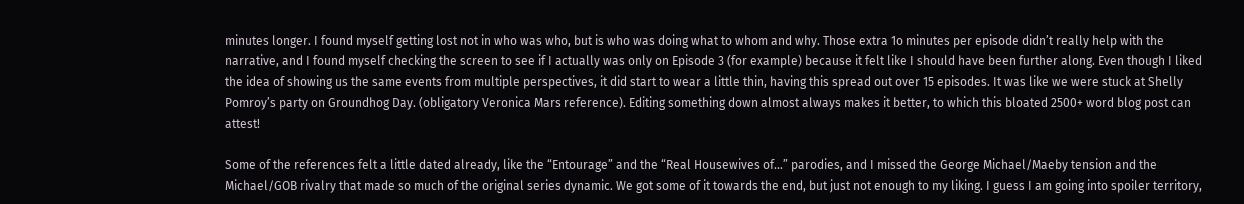minutes longer. I found myself getting lost not in who was who, but is who was doing what to whom and why. Those extra 1o minutes per episode didn’t really help with the narrative, and I found myself checking the screen to see if I actually was only on Episode 3 (for example) because it felt like I should have been further along. Even though I liked the idea of showing us the same events from multiple perspectives, it did start to wear a little thin, having this spread out over 15 episodes. It was like we were stuck at Shelly Pomroy’s party on Groundhog Day. (obligatory Veronica Mars reference). Editing something down almost always makes it better, to which this bloated 2500+ word blog post can attest!

Some of the references felt a little dated already, like the “Entourage” and the “Real Housewives of…” parodies, and I missed the George Michael/Maeby tension and the Michael/GOB rivalry that made so much of the original series dynamic. We got some of it towards the end, but just not enough to my liking. I guess I am going into spoiler territory,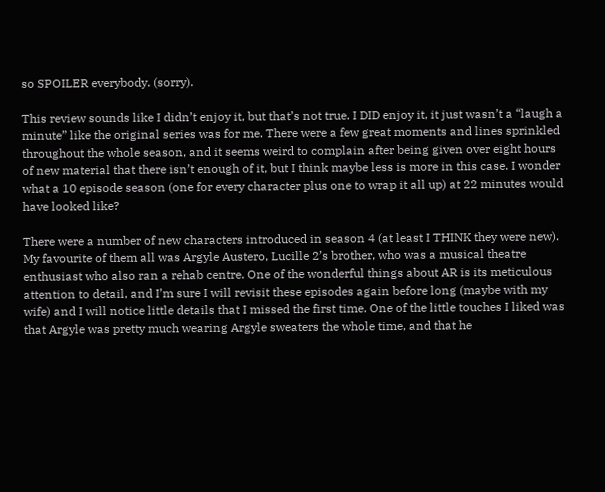so SPOILER everybody. (sorry).

This review sounds like I didn’t enjoy it, but that’s not true. I DID enjoy it, it just wasn’t a “laugh a minute” like the original series was for me. There were a few great moments and lines sprinkled throughout the whole season, and it seems weird to complain after being given over eight hours of new material that there isn’t enough of it, but I think maybe less is more in this case. I wonder what a 10 episode season (one for every character plus one to wrap it all up) at 22 minutes would have looked like?

There were a number of new characters introduced in season 4 (at least I THINK they were new). My favourite of them all was Argyle Austero, Lucille 2’s brother, who was a musical theatre enthusiast who also ran a rehab centre. One of the wonderful things about AR is its meticulous attention to detail, and I’m sure I will revisit these episodes again before long (maybe with my wife) and I will notice little details that I missed the first time. One of the little touches I liked was that Argyle was pretty much wearing Argyle sweaters the whole time, and that he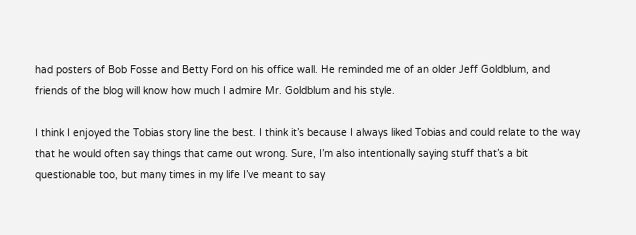had posters of Bob Fosse and Betty Ford on his office wall. He reminded me of an older Jeff Goldblum, and friends of the blog will know how much I admire Mr. Goldblum and his style.

I think I enjoyed the Tobias story line the best. I think it’s because I always liked Tobias and could relate to the way that he would often say things that came out wrong. Sure, I’m also intentionally saying stuff that’s a bit questionable too, but many times in my life I’ve meant to say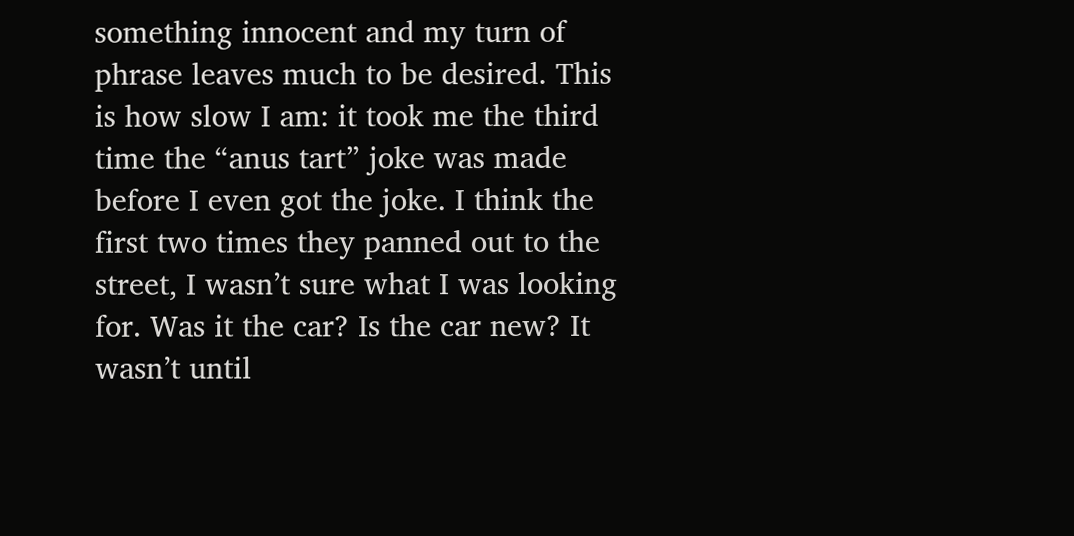something innocent and my turn of phrase leaves much to be desired. This is how slow I am: it took me the third time the “anus tart” joke was made before I even got the joke. I think the first two times they panned out to the street, I wasn’t sure what I was looking for. Was it the car? Is the car new? It wasn’t until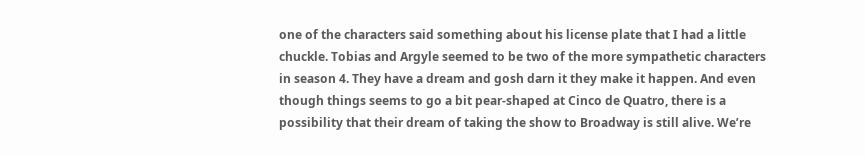one of the characters said something about his license plate that I had a little chuckle. Tobias and Argyle seemed to be two of the more sympathetic characters in season 4. They have a dream and gosh darn it they make it happen. And even though things seems to go a bit pear-shaped at Cinco de Quatro, there is a possibility that their dream of taking the show to Broadway is still alive. We’re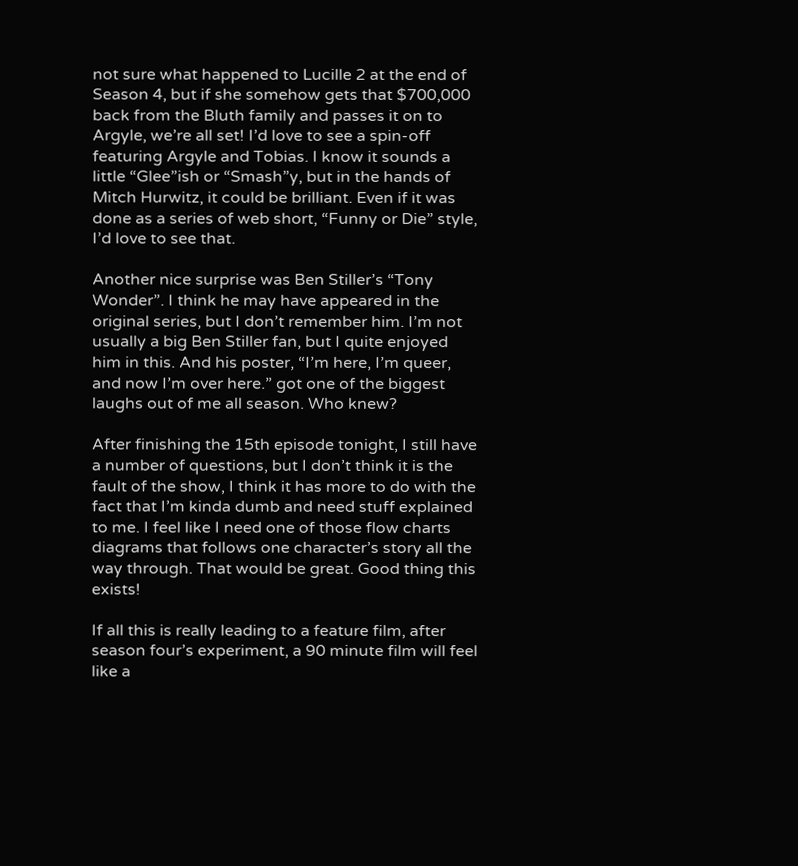not sure what happened to Lucille 2 at the end of Season 4, but if she somehow gets that $700,000 back from the Bluth family and passes it on to Argyle, we’re all set! I’d love to see a spin-off featuring Argyle and Tobias. I know it sounds a little “Glee”ish or “Smash”y, but in the hands of Mitch Hurwitz, it could be brilliant. Even if it was done as a series of web short, “Funny or Die” style, I’d love to see that.

Another nice surprise was Ben Stiller’s “Tony Wonder”. I think he may have appeared in the original series, but I don’t remember him. I’m not usually a big Ben Stiller fan, but I quite enjoyed him in this. And his poster, “I’m here, I’m queer, and now I’m over here.” got one of the biggest laughs out of me all season. Who knew?

After finishing the 15th episode tonight, I still have a number of questions, but I don’t think it is the fault of the show, I think it has more to do with the fact that I’m kinda dumb and need stuff explained to me. I feel like I need one of those flow charts diagrams that follows one character’s story all the way through. That would be great. Good thing this exists!

If all this is really leading to a feature film, after season four’s experiment, a 90 minute film will feel like a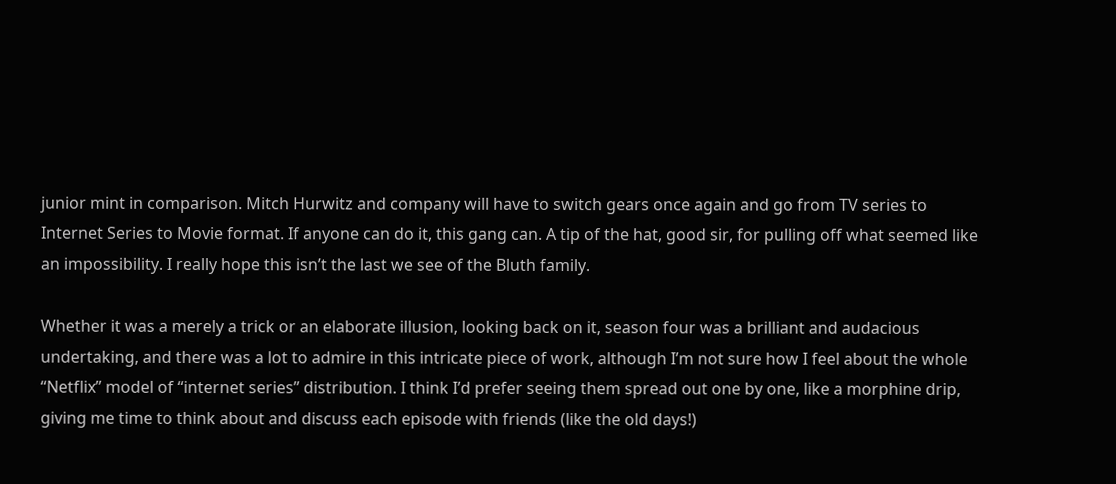junior mint in comparison. Mitch Hurwitz and company will have to switch gears once again and go from TV series to Internet Series to Movie format. If anyone can do it, this gang can. A tip of the hat, good sir, for pulling off what seemed like an impossibility. I really hope this isn’t the last we see of the Bluth family.

Whether it was a merely a trick or an elaborate illusion, looking back on it, season four was a brilliant and audacious undertaking, and there was a lot to admire in this intricate piece of work, although I’m not sure how I feel about the whole “Netflix” model of “internet series” distribution. I think I’d prefer seeing them spread out one by one, like a morphine drip, giving me time to think about and discuss each episode with friends (like the old days!)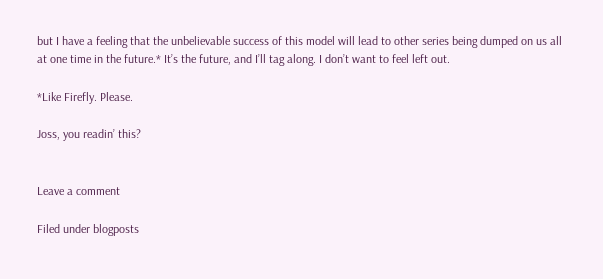but I have a feeling that the unbelievable success of this model will lead to other series being dumped on us all at one time in the future.* It’s the future, and I’ll tag along. I don’t want to feel left out.

*Like Firefly. Please.

Joss, you readin’ this?


Leave a comment

Filed under blogposts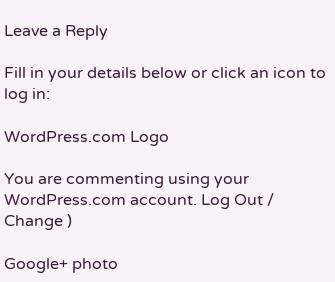Leave a Reply

Fill in your details below or click an icon to log in:

WordPress.com Logo

You are commenting using your WordPress.com account. Log Out /  Change )

Google+ photo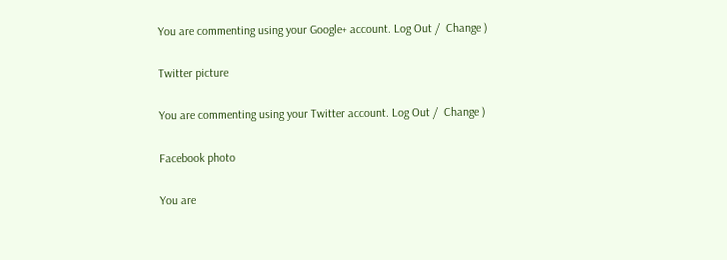You are commenting using your Google+ account. Log Out /  Change )

Twitter picture

You are commenting using your Twitter account. Log Out /  Change )

Facebook photo

You are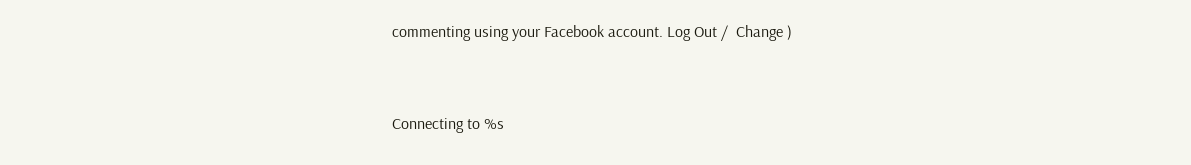commenting using your Facebook account. Log Out /  Change )


Connecting to %s